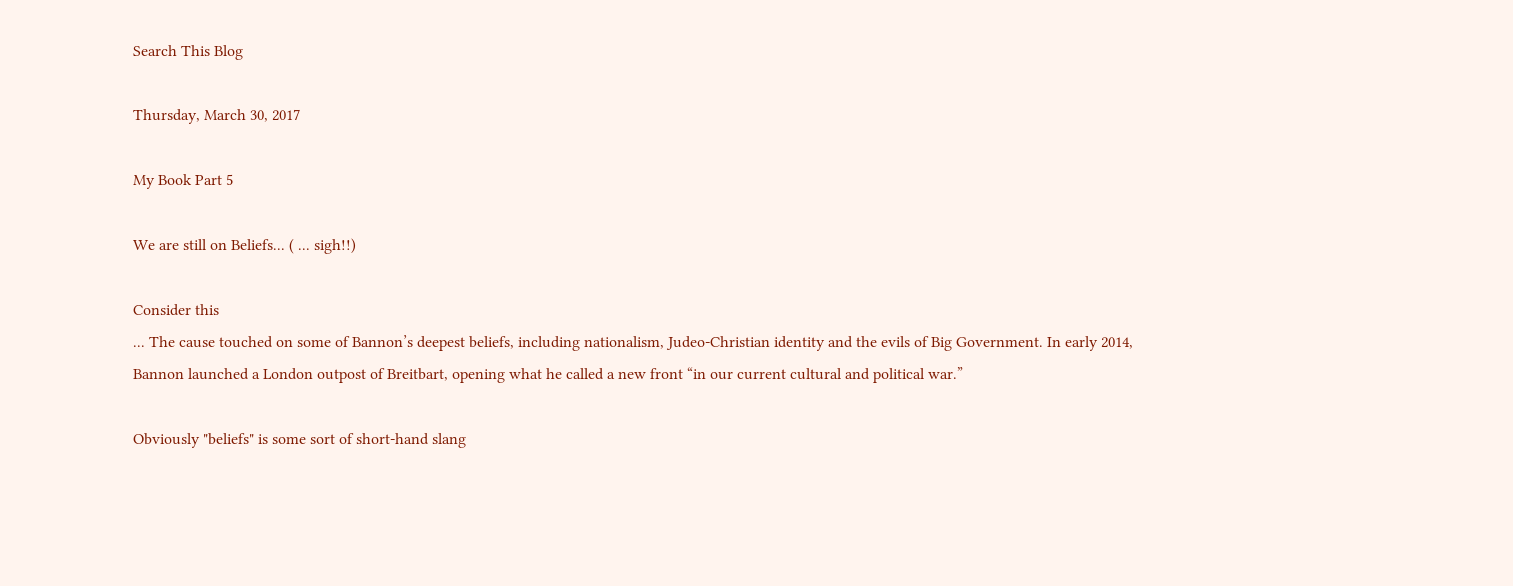Search This Blog

Thursday, March 30, 2017

My Book Part 5

We are still on Beliefs... ( ... sigh!!)

Consider this
... The cause touched on some of Bannon’s deepest beliefs, including nationalism, Judeo-Christian identity and the evils of Big Government. In early 2014, Bannon launched a London outpost of Breitbart, opening what he called a new front “in our current cultural and political war.”

Obviously "beliefs" is some sort of short-hand slang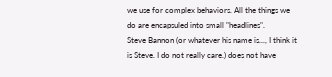we use for complex behaviors. All the things we do are encapsuled into small "headlines".
Steve Bannon (or whatever his name is..., I think it is Steve. I do not really care.) does not have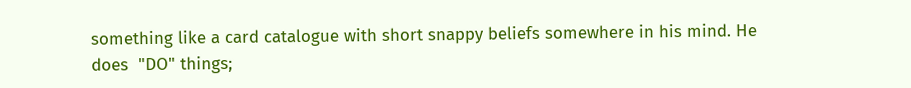something like a card catalogue with short snappy beliefs somewhere in his mind. He does  "DO" things;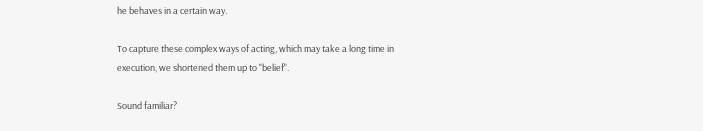he behaves in a certain way.

To capture these complex ways of acting, which may take a long time in execution, we shortened them up to "belief".

Sound familiar?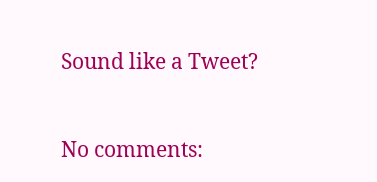Sound like a Tweet?


No comments: